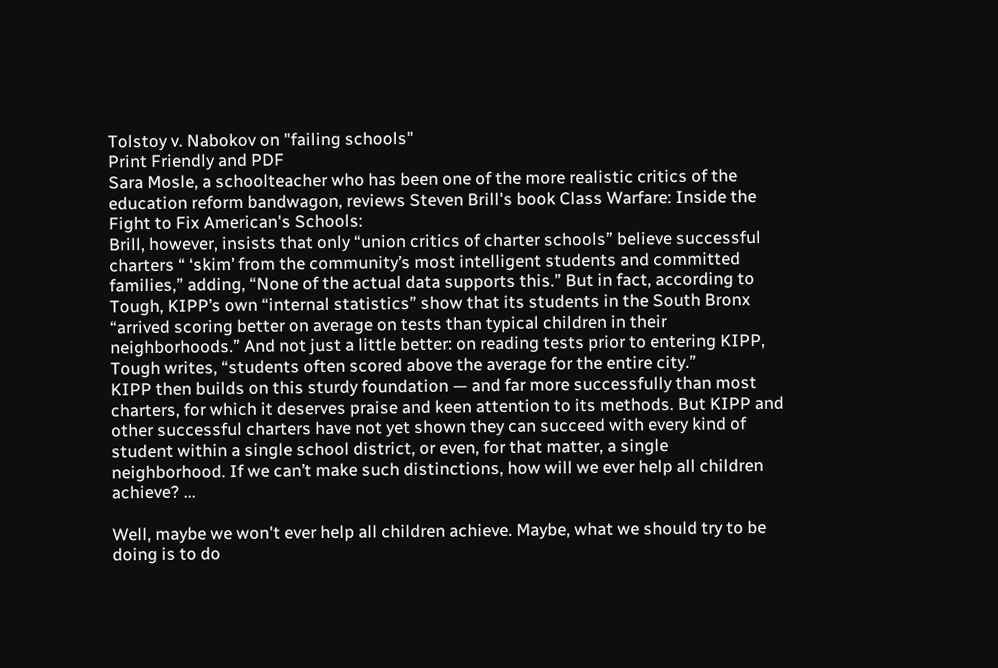Tolstoy v. Nabokov on "failing schools"
Print Friendly and PDF
Sara Mosle, a schoolteacher who has been one of the more realistic critics of the education reform bandwagon, reviews Steven Brill's book Class Warfare: Inside the Fight to Fix American's Schools:
Brill, however, insists that only “union critics of charter schools” believe successful charters “ ‘skim’ from the community’s most intelligent students and committed families,” adding, “None of the actual data supports this.” But in fact, according to Tough, KIPP’s own “internal statistics” show that its students in the South Bronx “arrived scoring better on average on tests than typical children in their neighborhoods.” And not just a little better: on reading tests prior to entering KIPP, Tough writes, “students often scored above the average for the entire city.”
KIPP then builds on this sturdy foundation — and far more successfully than most charters, for which it deserves praise and keen attention to its methods. But KIPP and other successful charters have not yet shown they can succeed with every kind of student within a single school district, or even, for that matter, a single neighborhood. If we can’t make such distinctions, how will we ever help all children achieve? ...

Well, maybe we won't ever help all children achieve. Maybe, what we should try to be doing is to do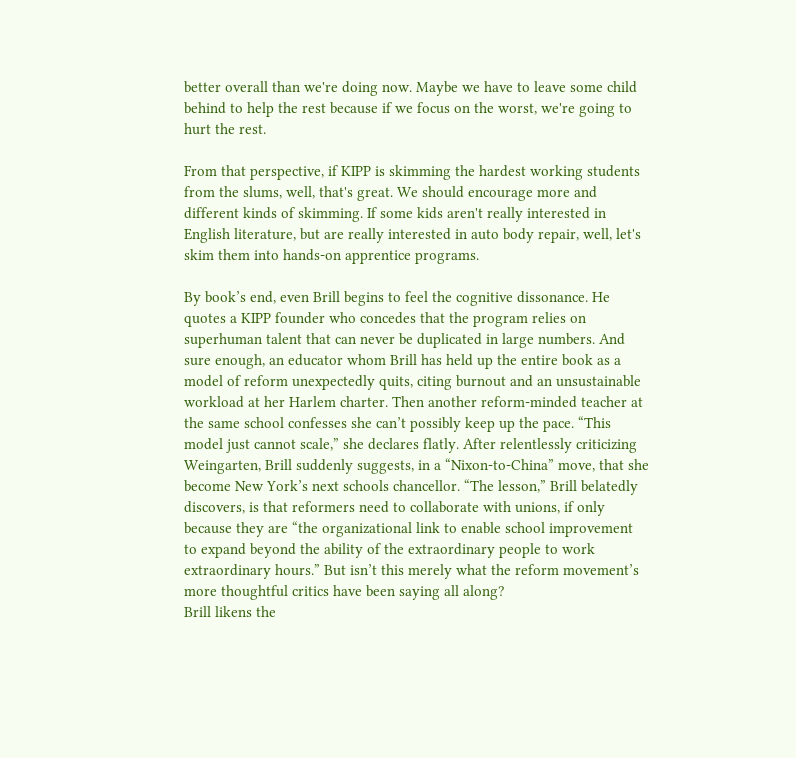better overall than we're doing now. Maybe we have to leave some child behind to help the rest because if we focus on the worst, we're going to hurt the rest.

From that perspective, if KIPP is skimming the hardest working students from the slums, well, that's great. We should encourage more and different kinds of skimming. If some kids aren't really interested in English literature, but are really interested in auto body repair, well, let's skim them into hands-on apprentice programs.

By book’s end, even Brill begins to feel the cognitive dissonance. He quotes a KIPP founder who concedes that the program relies on superhuman talent that can never be duplicated in large numbers. And sure enough, an educator whom Brill has held up the entire book as a model of reform unexpectedly quits, citing burnout and an unsustainable workload at her Harlem charter. Then another reform-minded teacher at the same school confesses she can’t possibly keep up the pace. “This model just cannot scale,” she declares flatly. After relentlessly criticizing Weingarten, Brill suddenly suggests, in a “Nixon-to-China” move, that she become New York’s next schools chancellor. “The lesson,” Brill belatedly discovers, is that reformers need to collaborate with unions, if only because they are “the organizational link to enable school improvement to expand beyond the ability of the extraordinary people to work extraordinary hours.” But isn’t this merely what the reform movement’s more thoughtful critics have been saying all along?
Brill likens the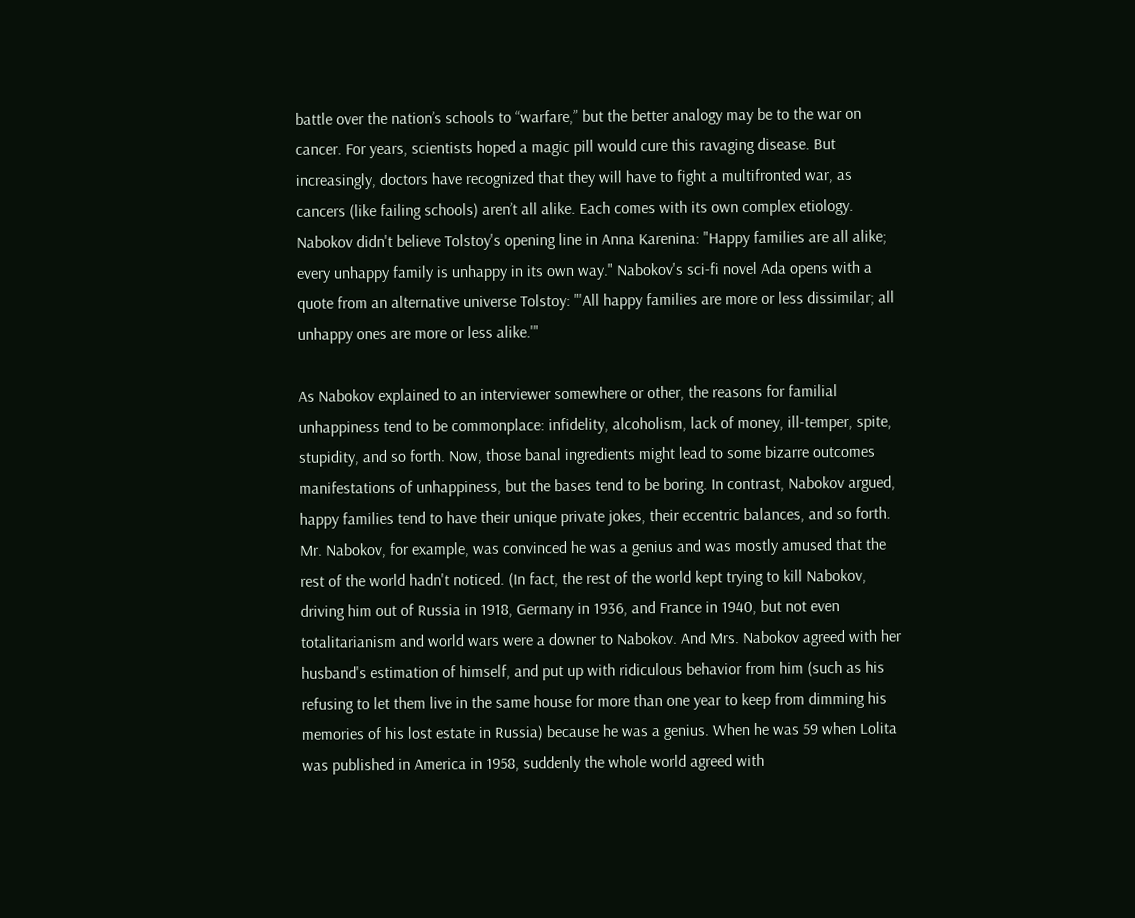battle over the nation’s schools to “warfare,” but the better analogy may be to the war on cancer. For years, scientists hoped a magic pill would cure this ravaging disease. But increasingly, doctors have recognized that they will have to fight a multifronted war, as cancers (like failing schools) aren’t all alike. Each comes with its own complex etiology.
Nabokov didn't believe Tolstoy's opening line in Anna Karenina: "Happy families are all alike; every unhappy family is unhappy in its own way." Nabokov's sci-fi novel Ada opens with a quote from an alternative universe Tolstoy: "'All happy families are more or less dissimilar; all unhappy ones are more or less alike.'"

As Nabokov explained to an interviewer somewhere or other, the reasons for familial unhappiness tend to be commonplace: infidelity, alcoholism, lack of money, ill-temper, spite, stupidity, and so forth. Now, those banal ingredients might lead to some bizarre outcomes manifestations of unhappiness, but the bases tend to be boring. In contrast, Nabokov argued, happy families tend to have their unique private jokes, their eccentric balances, and so forth. Mr. Nabokov, for example, was convinced he was a genius and was mostly amused that the rest of the world hadn't noticed. (In fact, the rest of the world kept trying to kill Nabokov, driving him out of Russia in 1918, Germany in 1936, and France in 1940, but not even totalitarianism and world wars were a downer to Nabokov. And Mrs. Nabokov agreed with her husband's estimation of himself, and put up with ridiculous behavior from him (such as his refusing to let them live in the same house for more than one year to keep from dimming his memories of his lost estate in Russia) because he was a genius. When he was 59 when Lolita was published in America in 1958, suddenly the whole world agreed with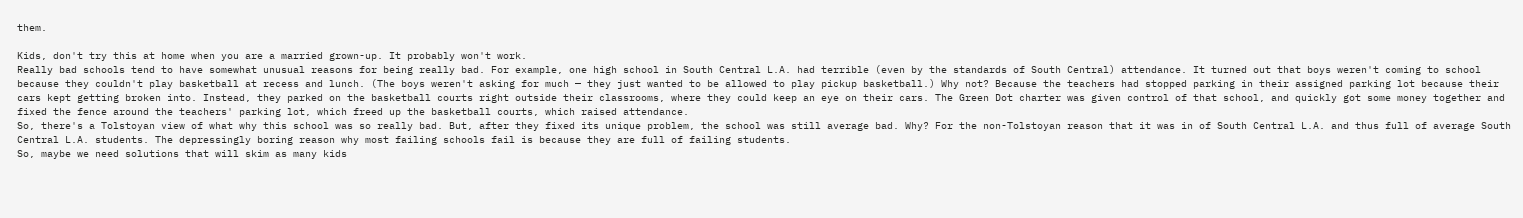them.

Kids, don't try this at home when you are a married grown-up. It probably won't work.
Really bad schools tend to have somewhat unusual reasons for being really bad. For example, one high school in South Central L.A. had terrible (even by the standards of South Central) attendance. It turned out that boys weren't coming to school because they couldn't play basketball at recess and lunch. (The boys weren't asking for much — they just wanted to be allowed to play pickup basketball.) Why not? Because the teachers had stopped parking in their assigned parking lot because their cars kept getting broken into. Instead, they parked on the basketball courts right outside their classrooms, where they could keep an eye on their cars. The Green Dot charter was given control of that school, and quickly got some money together and fixed the fence around the teachers' parking lot, which freed up the basketball courts, which raised attendance.
So, there's a Tolstoyan view of what why this school was so really bad. But, after they fixed its unique problem, the school was still average bad. Why? For the non-Tolstoyan reason that it was in of South Central L.A. and thus full of average South Central L.A. students. The depressingly boring reason why most failing schools fail is because they are full of failing students.
So, maybe we need solutions that will skim as many kids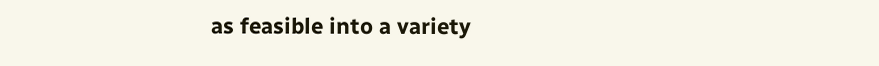as feasible into a variety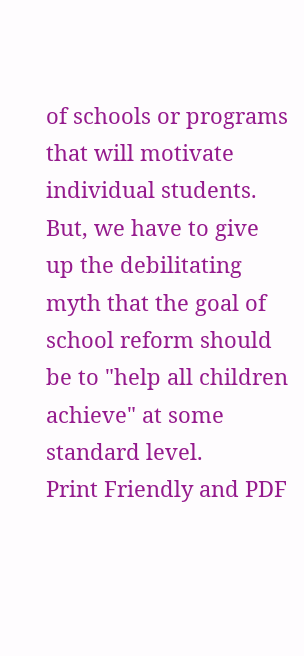of schools or programs that will motivate individual students. But, we have to give up the debilitating myth that the goal of school reform should be to "help all children achieve" at some standard level.
Print Friendly and PDF